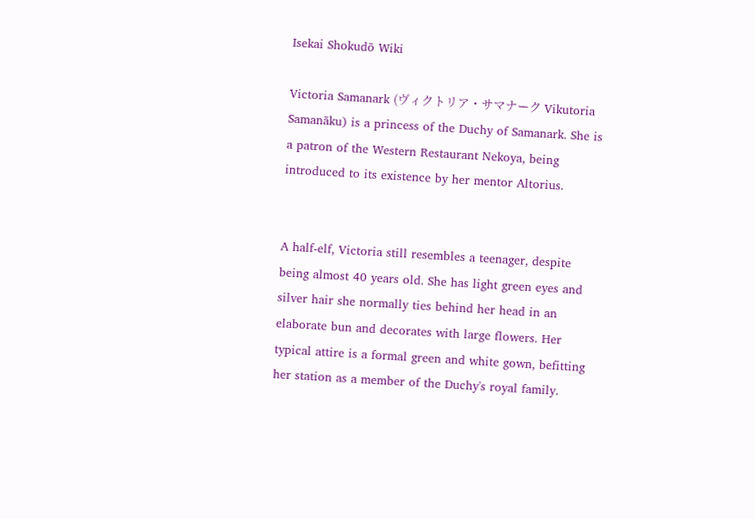Isekai Shokudō Wiki

Victoria Samanark (ヴィクトリア・サマナーク Vikutoria Samanāku) is a princess of the Duchy of Samanark. She is a patron of the Western Restaurant Nekoya, being introduced to its existence by her mentor Altorius.


A half-elf, Victoria still resembles a teenager, despite being almost 40 years old. She has light green eyes and silver hair she normally ties behind her head in an elaborate bun and decorates with large flowers. Her typical attire is a formal green and white gown, befitting her station as a member of the Duchy's royal family.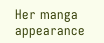Her manga appearance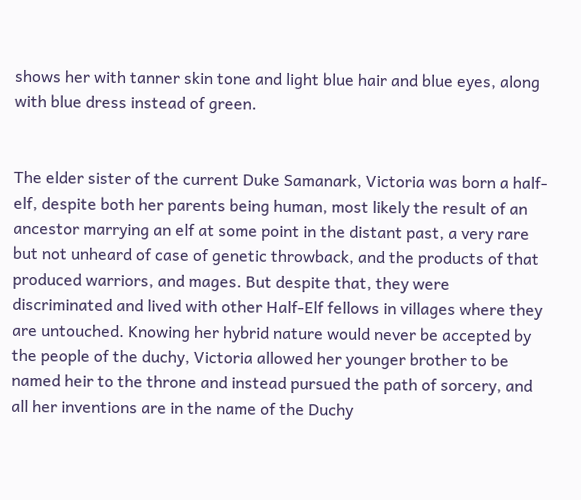shows her with tanner skin tone and light blue hair and blue eyes, along with blue dress instead of green.


The elder sister of the current Duke Samanark, Victoria was born a half-elf, despite both her parents being human, most likely the result of an ancestor marrying an elf at some point in the distant past, a very rare but not unheard of case of genetic throwback, and the products of that produced warriors, and mages. But despite that, they were discriminated and lived with other Half-Elf fellows in villages where they are untouched. Knowing her hybrid nature would never be accepted by the people of the duchy, Victoria allowed her younger brother to be named heir to the throne and instead pursued the path of sorcery, and all her inventions are in the name of the Duchy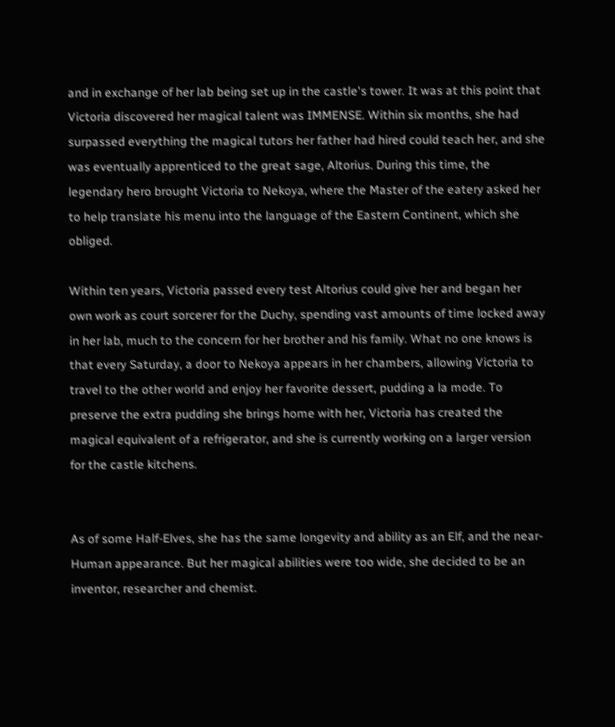and in exchange of her lab being set up in the castle's tower. It was at this point that Victoria discovered her magical talent was IMMENSE. Within six months, she had surpassed everything the magical tutors her father had hired could teach her, and she was eventually apprenticed to the great sage, Altorius. During this time, the legendary hero brought Victoria to Nekoya, where the Master of the eatery asked her to help translate his menu into the language of the Eastern Continent, which she obliged.

Within ten years, Victoria passed every test Altorius could give her and began her own work as court sorcerer for the Duchy, spending vast amounts of time locked away in her lab, much to the concern for her brother and his family. What no one knows is that every Saturday, a door to Nekoya appears in her chambers, allowing Victoria to travel to the other world and enjoy her favorite dessert, pudding a la mode. To preserve the extra pudding she brings home with her, Victoria has created the magical equivalent of a refrigerator, and she is currently working on a larger version for the castle kitchens.


As of some Half-Elves, she has the same longevity and ability as an Elf, and the near-Human appearance. But her magical abilities were too wide, she decided to be an inventor, researcher and chemist.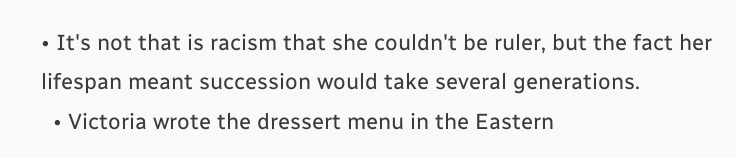• It's not that is racism that she couldn't be ruler, but the fact her lifespan meant succession would take several generations.
  • Victoria wrote the dressert menu in the Eastern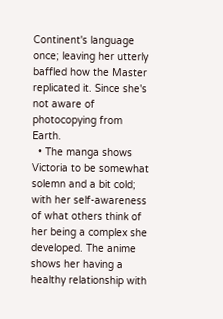Continent's language once; leaving her utterly baffled how the Master replicated it. Since she's not aware of photocopying from Earth.
  • The manga shows Victoria to be somewhat solemn and a bit cold; with her self-awareness of what others think of her being a complex she developed. The anime shows her having a healthy relationship with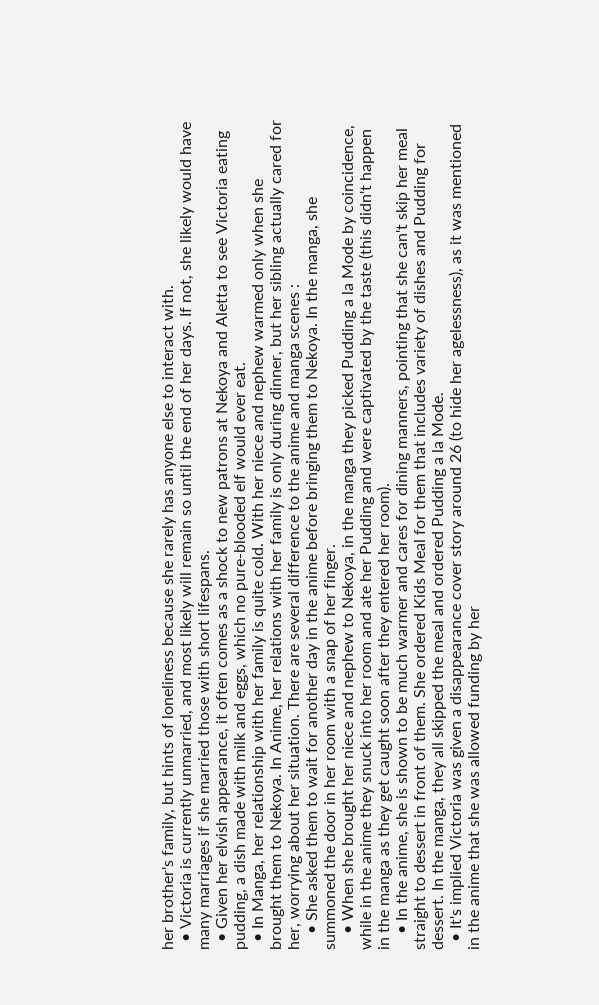her brother's family, but hints of loneliness because she rarely has anyone else to interact with.
  • Victoria is currently unmarried, and most likely will remain so until the end of her days. If not, she likely would have many marriages if she married those with short lifespans.
  • Given her elvish appearance, it often comes as a shock to new patrons at Nekoya and Aletta to see Victoria eating pudding, a dish made with milk and eggs, which no pure-blooded elf would ever eat.
  • In Manga, her relationship with her family is quite cold. With her niece and nephew warmed only when she brought them to Nekoya. In Anime, her relations with her family is only during dinner, but her sibling actually cared for her, worrying about her situation. There are several difference to the anime and manga scenes :
    • She asked them to wait for another day in the anime before bringing them to Nekoya. In the manga, she summoned the door in her room with a snap of her finger.
    • When she brought her niece and nephew to Nekoya, in the manga they picked Pudding a la Mode by coincidence, while in the anime they snuck into her room and ate her Pudding and were captivated by the taste (this didn't happen in the manga as they get caught soon after they entered her room).
    • In the anime, she is shown to be much warmer and cares for dining manners, pointing that she can't skip her meal straight to dessert in front of them. She ordered Kids Meal for them that includes variety of dishes and Pudding for dessert. In the manga, they all skipped the meal and ordered Pudding a la Mode.
  • It's implied Victoria was given a disappearance cover story around 26 (to hide her agelessness), as it was mentioned in the anime that she was allowed funding by her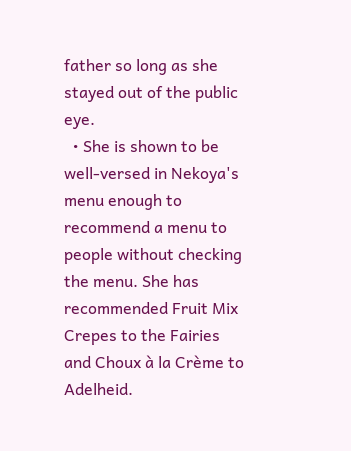father so long as she stayed out of the public eye.
  • She is shown to be well-versed in Nekoya's menu enough to recommend a menu to people without checking the menu. She has recommended Fruit Mix Crepes to the Fairies and Choux à la Crème to Adelheid.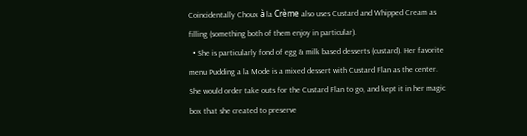Coincidentally Choux à la Crème also uses Custard and Whipped Cream as filling (something both of them enjoy in particular).
  • She is particularly fond of egg & milk based desserts (custard). Her favorite menu Pudding a la Mode is a mixed dessert with Custard Flan as the center. She would order take outs for the Custard Flan to go, and kept it in her magic box that she created to preserve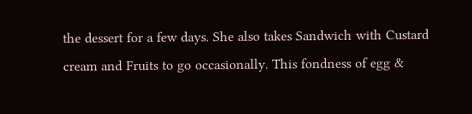the dessert for a few days. She also takes Sandwich with Custard cream and Fruits to go occasionally. This fondness of egg &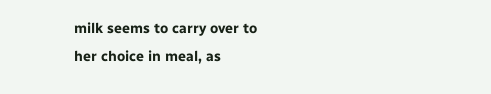milk seems to carry over to her choice in meal, as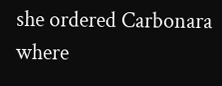she ordered Carbonara where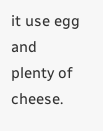it use egg and plenty of cheese.